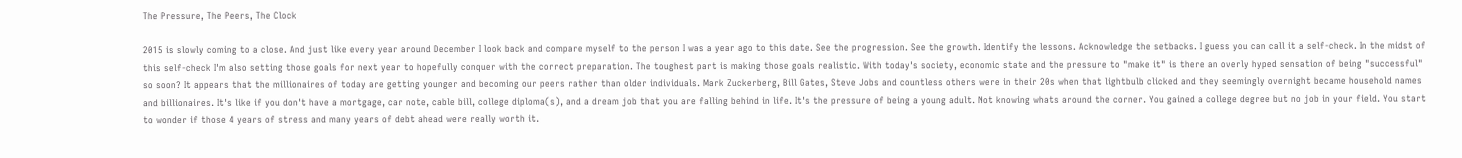The Pressure, The Peers, The Clock

2015 is slowly coming to a close. And just like every year around December I look back and compare myself to the person I was a year ago to this date. See the progression. See the growth. Identify the lessons. Acknowledge the setbacks. I guess you can call it a self-check. In the midst of this self-check I'm also setting those goals for next year to hopefully conquer with the correct preparation. The toughest part is making those goals realistic. With today's society, economic state and the pressure to "make it" is there an overly hyped sensation of being "successful" so soon? It appears that the millionaires of today are getting younger and becoming our peers rather than older individuals. Mark Zuckerberg, Bill Gates, Steve Jobs and countless others were in their 20s when that lightbulb clicked and they seemingly overnight became household names and billionaires. It's like if you don't have a mortgage, car note, cable bill, college diploma(s), and a dream job that you are falling behind in life. It's the pressure of being a young adult. Not knowing whats around the corner. You gained a college degree but no job in your field. You start to wonder if those 4 years of stress and many years of debt ahead were really worth it.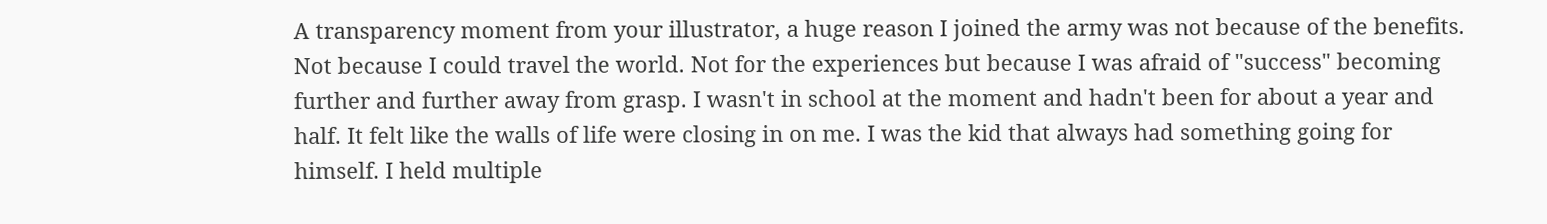A transparency moment from your illustrator, a huge reason I joined the army was not because of the benefits. Not because I could travel the world. Not for the experiences but because I was afraid of "success" becoming further and further away from grasp. I wasn't in school at the moment and hadn't been for about a year and half. It felt like the walls of life were closing in on me. I was the kid that always had something going for himself. I held multiple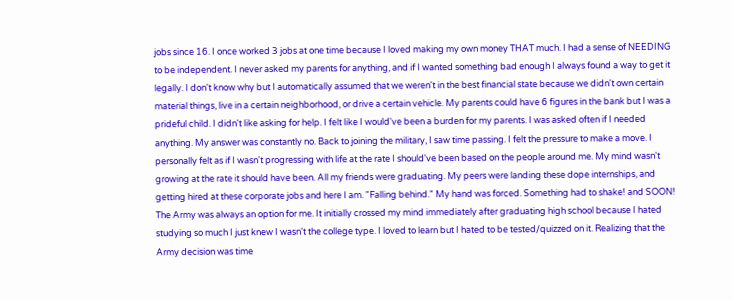jobs since 16. I once worked 3 jobs at one time because I loved making my own money THAT much. I had a sense of NEEDING to be independent. I never asked my parents for anything, and if I wanted something bad enough I always found a way to get it legally. I don't know why but I automatically assumed that we weren't in the best financial state because we didn't own certain material things, live in a certain neighborhood, or drive a certain vehicle. My parents could have 6 figures in the bank but I was a prideful child. I didn't like asking for help. I felt like I would've been a burden for my parents. I was asked often if I needed anything. My answer was constantly no. Back to joining the military, I saw time passing. I felt the pressure to make a move. I personally felt as if I wasn't progressing with life at the rate I should've been based on the people around me. My mind wasn't growing at the rate it should have been. All my friends were graduating. My peers were landing these dope internships, and getting hired at these corporate jobs and here I am. "Falling behind." My hand was forced. Something had to shake! and SOON! The Army was always an option for me. It initially crossed my mind immediately after graduating high school because I hated studying so much I just knew I wasn't the college type. I loved to learn but I hated to be tested/quizzed on it. Realizing that the Army decision was time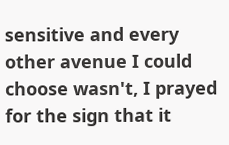sensitive and every other avenue I could choose wasn't, I prayed for the sign that it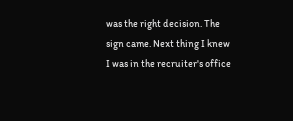was the right decision. The sign came. Next thing I knew I was in the recruiter's office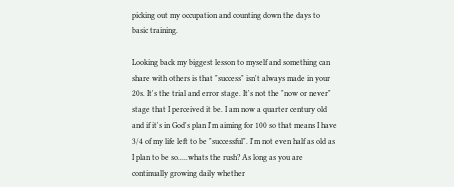picking out my occupation and counting down the days to basic training.

Looking back my biggest lesson to myself and something can share with others is that "success" isn't always made in your 20s. It's the trial and error stage. It's not the "now or never" stage that I perceived it be. I am now a quarter century old and if it's in God's plan I'm aiming for 100 so that means I have 3/4 of my life left to be "successful". I'm not even half as old as I plan to be so.....whats the rush? As long as you are continually growing daily whether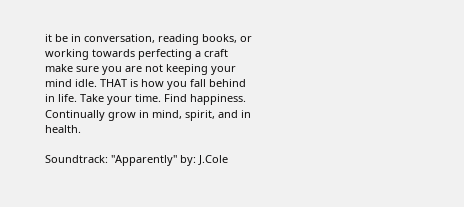it be in conversation, reading books, or working towards perfecting a craft make sure you are not keeping your mind idle. THAT is how you fall behind in life. Take your time. Find happiness. Continually grow in mind, spirit, and in health.

Soundtrack: "Apparently" by: J.Cole